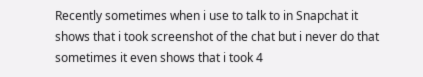Recently sometimes when i use to talk to in Snapchat it shows that i took screenshot of the chat but i never do that sometimes it even shows that i took 4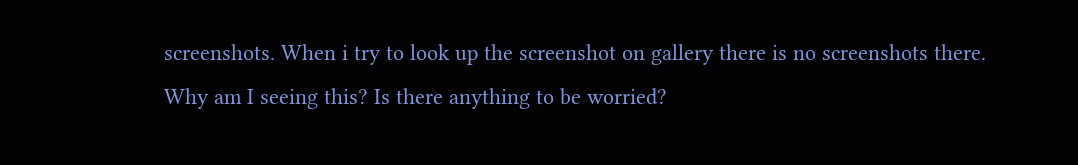screenshots. When i try to look up the screenshot on gallery there is no screenshots there. Why am I seeing this? Is there anything to be worried?